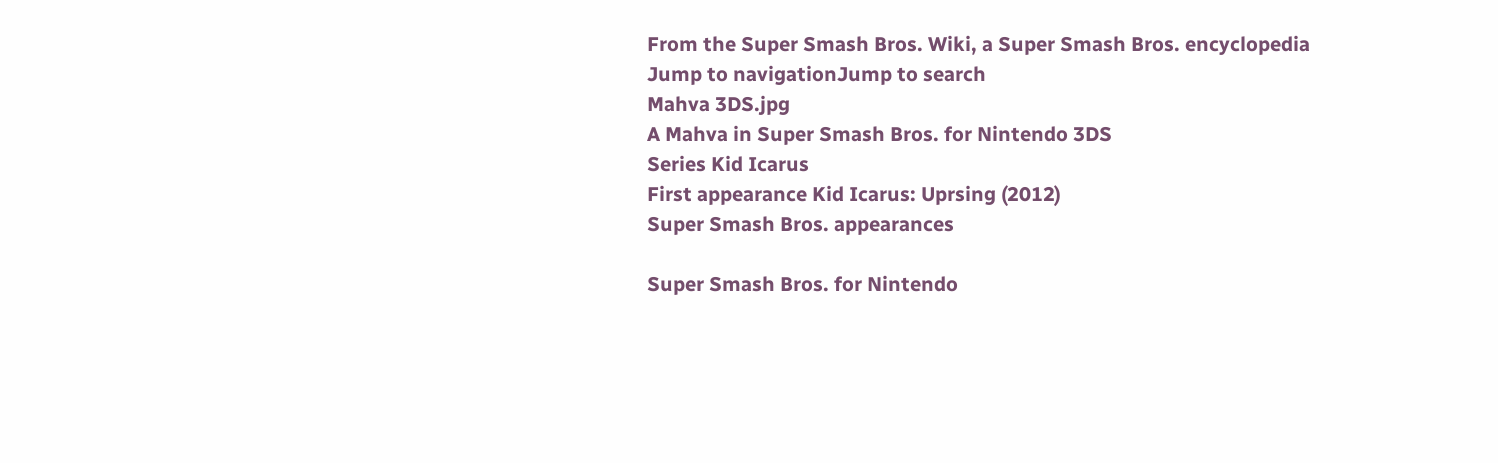From the Super Smash Bros. Wiki, a Super Smash Bros. encyclopedia
Jump to navigationJump to search
Mahva 3DS.jpg
A Mahva in Super Smash Bros. for Nintendo 3DS
Series Kid Icarus
First appearance Kid Icarus: Uprsing (2012)
Super Smash Bros. appearances

Super Smash Bros. for Nintendo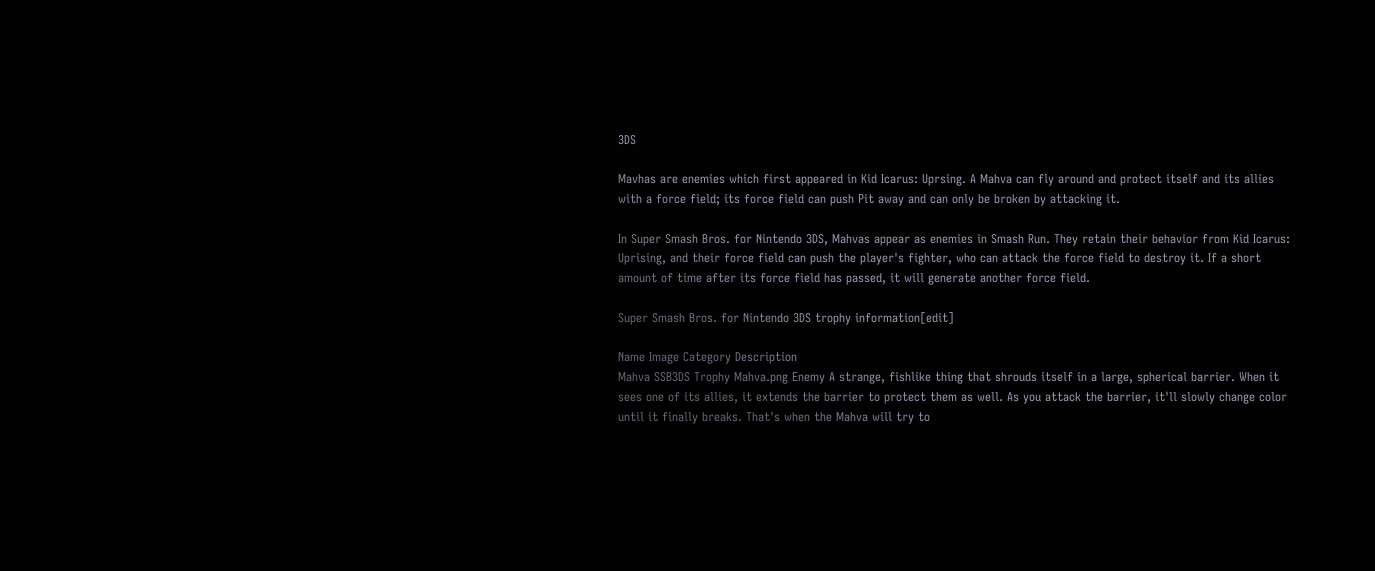3DS

Mavhas are enemies which first appeared in Kid Icarus: Uprsing. A Mahva can fly around and protect itself and its allies with a force field; its force field can push Pit away and can only be broken by attacking it.

In Super Smash Bros. for Nintendo 3DS, Mahvas appear as enemies in Smash Run. They retain their behavior from Kid Icarus: Uprising, and their force field can push the player's fighter, who can attack the force field to destroy it. If a short amount of time after its force field has passed, it will generate another force field.

Super Smash Bros. for Nintendo 3DS trophy information[edit]

Name Image Category Description
Mahva SSB3DS Trophy Mahva.png Enemy A strange, fishlike thing that shrouds itself in a large, spherical barrier. When it sees one of its allies, it extends the barrier to protect them as well. As you attack the barrier, it'll slowly change color until it finally breaks. That's when the Mahva will try to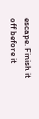escape. Finish it off before it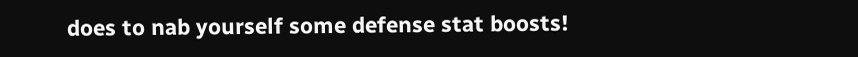does to nab yourself some defense stat boosts!